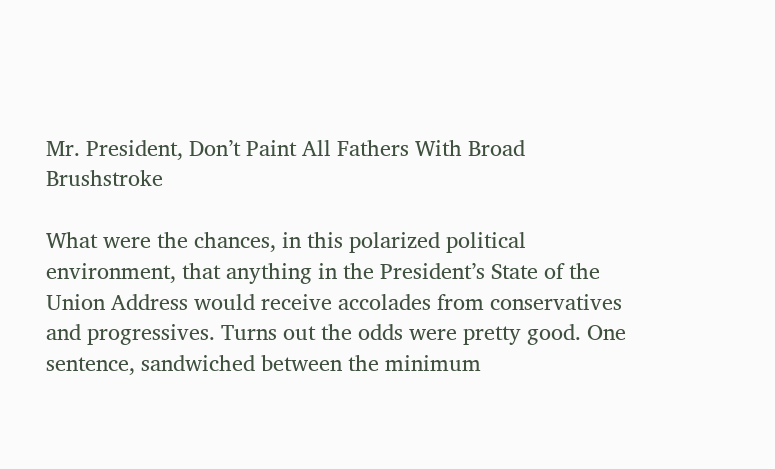Mr. President, Don’t Paint All Fathers With Broad Brushstroke

What were the chances, in this polarized political environment, that anything in the President’s State of the Union Address would receive accolades from conservatives and progressives. Turns out the odds were pretty good. One sentence, sandwiched between the minimum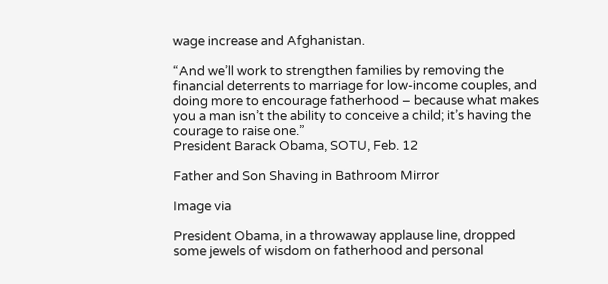wage increase and Afghanistan.

“And we’ll work to strengthen families by removing the financial deterrents to marriage for low-income couples, and doing more to encourage fatherhood – because what makes you a man isn’t the ability to conceive a child; it’s having the courage to raise one.”
President Barack Obama, SOTU, Feb. 12

Father and Son Shaving in Bathroom Mirror

Image via

President Obama, in a throwaway applause line, dropped some jewels of wisdom on fatherhood and personal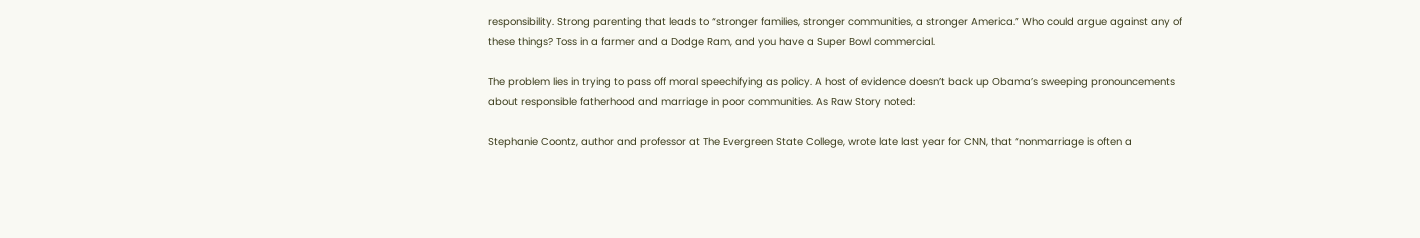responsibility. Strong parenting that leads to “stronger families, stronger communities, a stronger America.” Who could argue against any of these things? Toss in a farmer and a Dodge Ram, and you have a Super Bowl commercial.

The problem lies in trying to pass off moral speechifying as policy. A host of evidence doesn’t back up Obama’s sweeping pronouncements about responsible fatherhood and marriage in poor communities. As Raw Story noted:

Stephanie Coontz, author and professor at The Evergreen State College, wrote late last year for CNN, that “nonmarriage is often a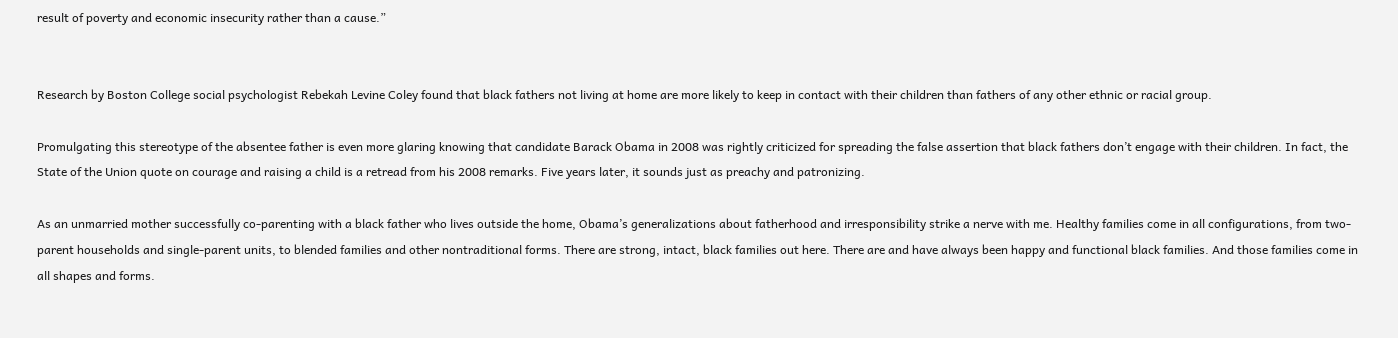result of poverty and economic insecurity rather than a cause.”


Research by Boston College social psychologist Rebekah Levine Coley found that black fathers not living at home are more likely to keep in contact with their children than fathers of any other ethnic or racial group.

Promulgating this stereotype of the absentee father is even more glaring knowing that candidate Barack Obama in 2008 was rightly criticized for spreading the false assertion that black fathers don’t engage with their children. In fact, the State of the Union quote on courage and raising a child is a retread from his 2008 remarks. Five years later, it sounds just as preachy and patronizing.

As an unmarried mother successfully co-parenting with a black father who lives outside the home, Obama’s generalizations about fatherhood and irresponsibility strike a nerve with me. Healthy families come in all configurations, from two-parent households and single-parent units, to blended families and other nontraditional forms. There are strong, intact, black families out here. There are and have always been happy and functional black families. And those families come in all shapes and forms.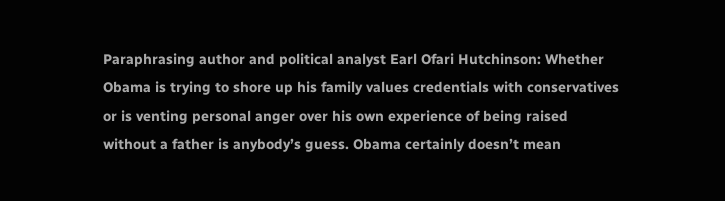Paraphrasing author and political analyst Earl Ofari Hutchinson: Whether Obama is trying to shore up his family values credentials with conservatives or is venting personal anger over his own experience of being raised without a father is anybody’s guess. Obama certainly doesn’t mean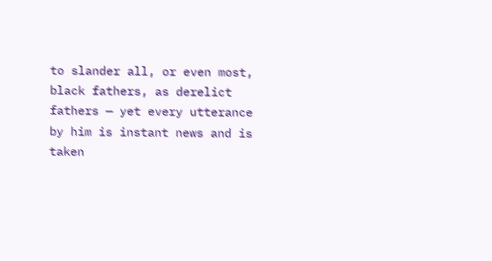to slander all, or even most, black fathers, as derelict fathers — yet every utterance by him is instant news and is taken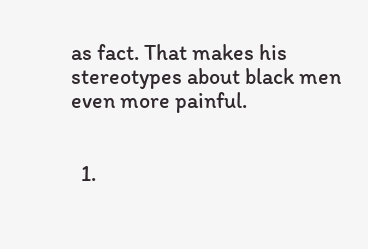as fact. That makes his stereotypes about black men even more painful.


  1.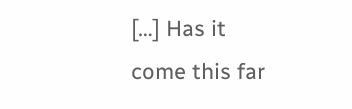[…] Has it come this far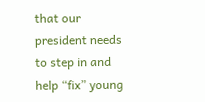that our president needs to step in and help “fix” young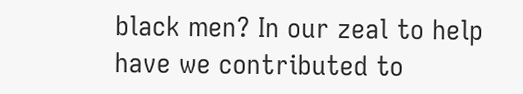black men? In our zeal to help have we contributed to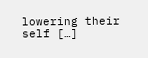lowering their self […]